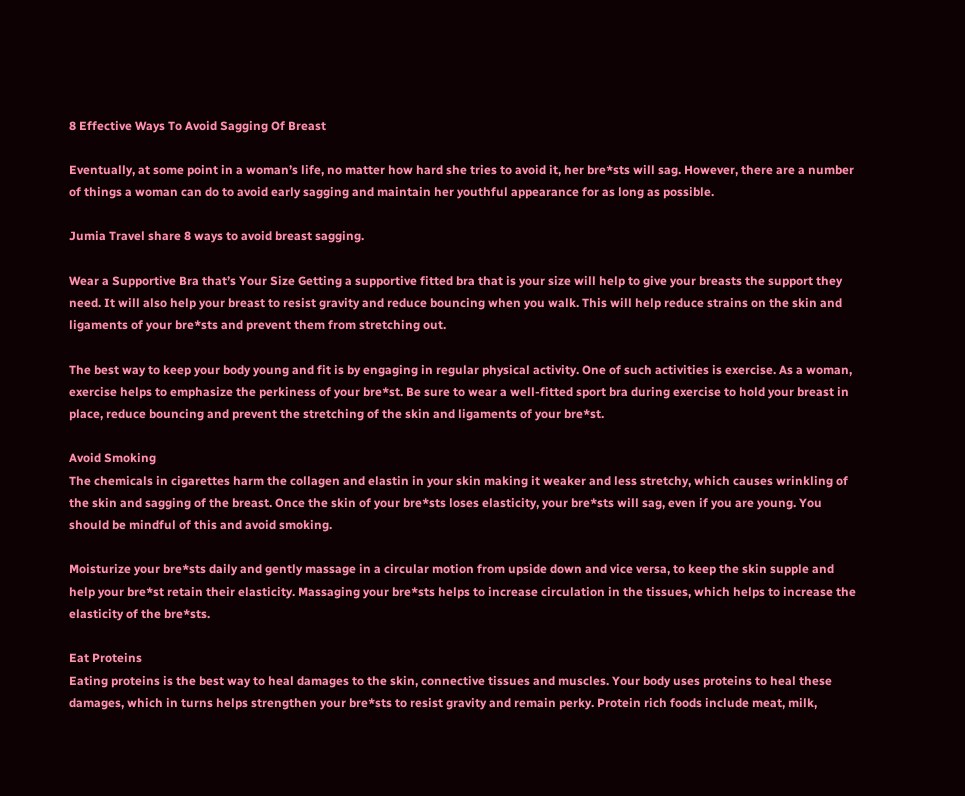8 Effective Ways To Avoid Sagging Of Breast

Eventually, at some point in a woman’s life, no matter how hard she tries to avoid it, her bre*sts will sag. However, there are a number of things a woman can do to avoid early sagging and maintain her youthful appearance for as long as possible.

Jumia Travel share 8 ways to avoid breast sagging.

Wear a Supportive Bra that’s Your Size Getting a supportive fitted bra that is your size will help to give your breasts the support they need. It will also help your breast to resist gravity and reduce bouncing when you walk. This will help reduce strains on the skin and ligaments of your bre*sts and prevent them from stretching out.

The best way to keep your body young and fit is by engaging in regular physical activity. One of such activities is exercise. As a woman, exercise helps to emphasize the perkiness of your bre*st. Be sure to wear a well-fitted sport bra during exercise to hold your breast in place, reduce bouncing and prevent the stretching of the skin and ligaments of your bre*st.

Avoid Smoking
The chemicals in cigarettes harm the collagen and elastin in your skin making it weaker and less stretchy, which causes wrinkling of the skin and sagging of the breast. Once the skin of your bre*sts loses elasticity, your bre*sts will sag, even if you are young. You should be mindful of this and avoid smoking.

Moisturize your bre*sts daily and gently massage in a circular motion from upside down and vice versa, to keep the skin supple and help your bre*st retain their elasticity. Massaging your bre*sts helps to increase circulation in the tissues, which helps to increase the elasticity of the bre*sts.

Eat Proteins
Eating proteins is the best way to heal damages to the skin, connective tissues and muscles. Your body uses proteins to heal these damages, which in turns helps strengthen your bre*sts to resist gravity and remain perky. Protein rich foods include meat, milk,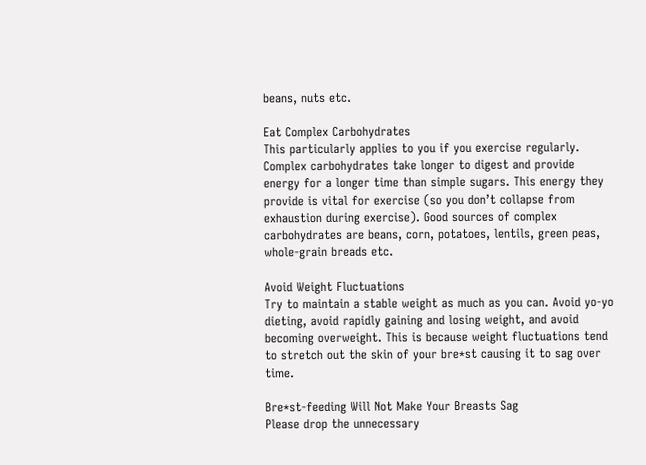beans, nuts etc.

Eat Complex Carbohydrates
This particularly applies to you if you exercise regularly. Complex carbohydrates take longer to digest and provide energy for a longer time than simple sugars. This energy they provide is vital for exercise (so you don’t collapse from exhaustion during exercise). Good sources of complex carbohydrates are beans, corn, potatoes, lentils, green peas, whole-grain breads etc.

Avoid Weight Fluctuations
Try to maintain a stable weight as much as you can. Avoid yo-yo dieting, avoid rapidly gaining and losing weight, and avoid becoming overweight. This is because weight fluctuations tend to stretch out the skin of your bre*st causing it to sag over time.

Bre*st-feeding Will Not Make Your Breasts Sag
Please drop the unnecessary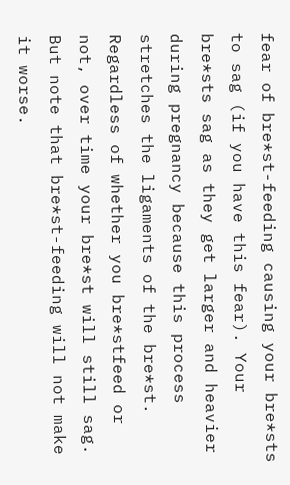fear of bre*st-feeding causing your bre*sts to sag (if you have this fear). Your bre*sts sag as they get larger and heavier during pregnancy because this process stretches the ligaments of the bre*st. Regardless of whether you bre*stfeed or not, over time your bre*st will still sag. But note that bre*st-feeding will not make it worse.